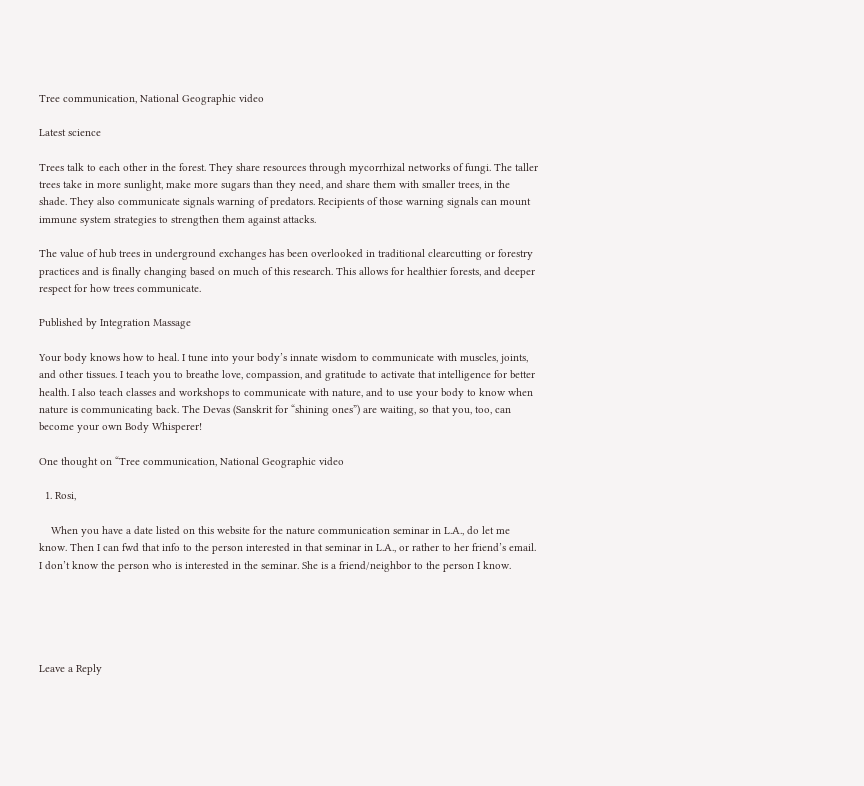Tree communication, National Geographic video

Latest science

Trees talk to each other in the forest. They share resources through mycorrhizal networks of fungi. The taller trees take in more sunlight, make more sugars than they need, and share them with smaller trees, in the shade. They also communicate signals warning of predators. Recipients of those warning signals can mount immune system strategies to strengthen them against attacks.

The value of hub trees in underground exchanges has been overlooked in traditional clearcutting or forestry practices and is finally changing based on much of this research. This allows for healthier forests, and deeper respect for how trees communicate.

Published by Integration Massage

Your body knows how to heal. I tune into your body’s innate wisdom to communicate with muscles, joints, and other tissues. I teach you to breathe love, compassion, and gratitude to activate that intelligence for better health. I also teach classes and workshops to communicate with nature, and to use your body to know when nature is communicating back. The Devas (Sanskrit for “shining ones”) are waiting, so that you, too, can become your own Body Whisperer!

One thought on “Tree communication, National Geographic video

  1. Rosi,

    When you have a date listed on this website for the nature communication seminar in L.A., do let me know. Then I can fwd that info to the person interested in that seminar in L.A., or rather to her friend’s email. I don’t know the person who is interested in the seminar. She is a friend/neighbor to the person I know.





Leave a Reply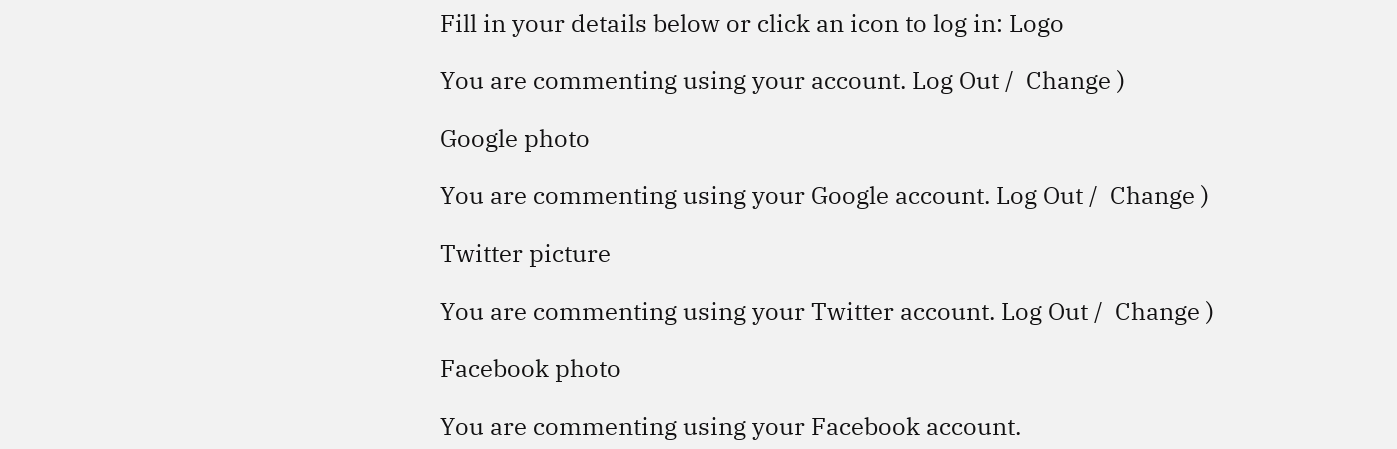Fill in your details below or click an icon to log in: Logo

You are commenting using your account. Log Out /  Change )

Google photo

You are commenting using your Google account. Log Out /  Change )

Twitter picture

You are commenting using your Twitter account. Log Out /  Change )

Facebook photo

You are commenting using your Facebook account.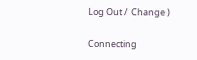Log Out /  Change )

Connecting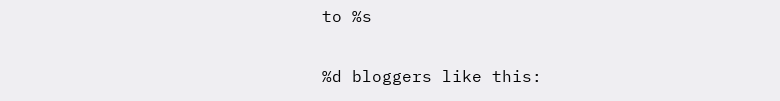to %s

%d bloggers like this: